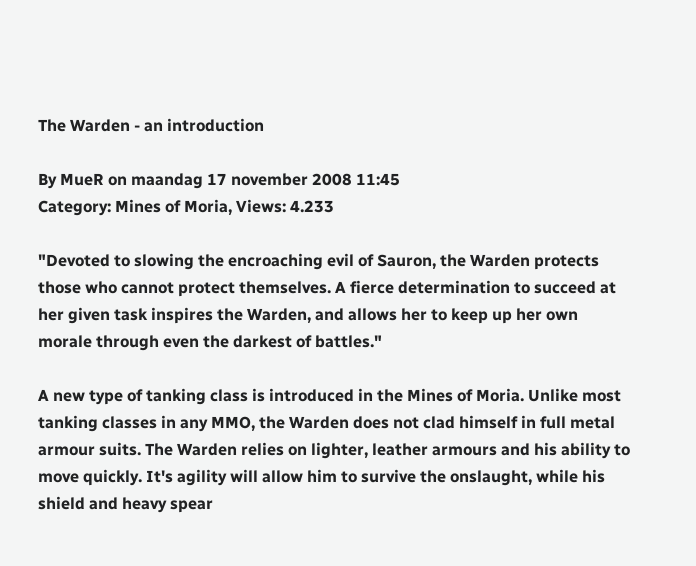The Warden - an introduction

By MueR on maandag 17 november 2008 11:45
Category: Mines of Moria, Views: 4.233

"Devoted to slowing the encroaching evil of Sauron, the Warden protects those who cannot protect themselves. A fierce determination to succeed at her given task inspires the Warden, and allows her to keep up her own morale through even the darkest of battles."

A new type of tanking class is introduced in the Mines of Moria. Unlike most tanking classes in any MMO, the Warden does not clad himself in full metal armour suits. The Warden relies on lighter, leather armours and his ability to move quickly. It's agility will allow him to survive the onslaught, while his shield and heavy spear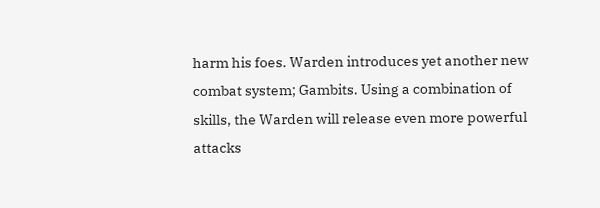harm his foes. Warden introduces yet another new combat system; Gambits. Using a combination of skills, the Warden will release even more powerful attacks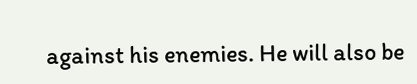against his enemies. He will also be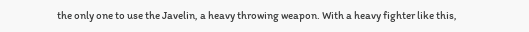the only one to use the Javelin, a heavy throwing weapon. With a heavy fighter like this,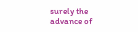surely the advance of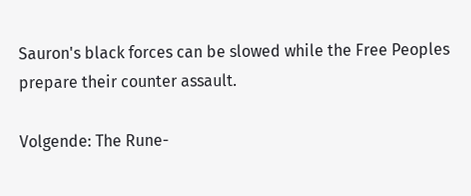Sauron's black forces can be slowed while the Free Peoples prepare their counter assault.

Volgende: The Rune-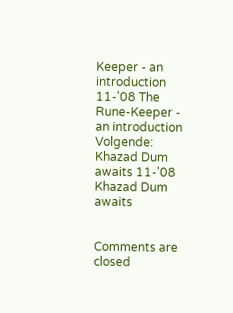Keeper - an introduction 11-'08 The Rune-Keeper - an introduction
Volgende: Khazad Dum awaits 11-'08 Khazad Dum awaits


Comments are closed